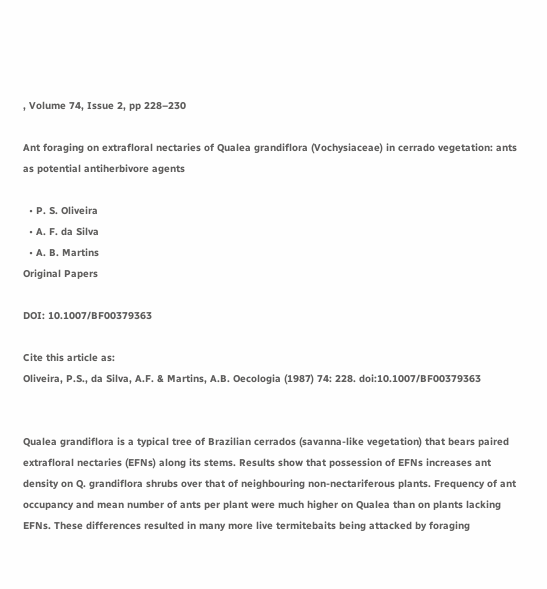, Volume 74, Issue 2, pp 228–230

Ant foraging on extrafloral nectaries of Qualea grandiflora (Vochysiaceae) in cerrado vegetation: ants as potential antiherbivore agents

  • P. S. Oliveira
  • A. F. da Silva
  • A. B. Martins
Original Papers

DOI: 10.1007/BF00379363

Cite this article as:
Oliveira, P.S., da Silva, A.F. & Martins, A.B. Oecologia (1987) 74: 228. doi:10.1007/BF00379363


Qualea grandiflora is a typical tree of Brazilian cerrados (savanna-like vegetation) that bears paired extrafloral nectaries (EFNs) along its stems. Results show that possession of EFNs increases ant density on Q. grandiflora shrubs over that of neighbouring non-nectariferous plants. Frequency of ant occupancy and mean number of ants per plant were much higher on Qualea than on plants lacking EFNs. These differences resulted in many more live termitebaits being attacked by foraging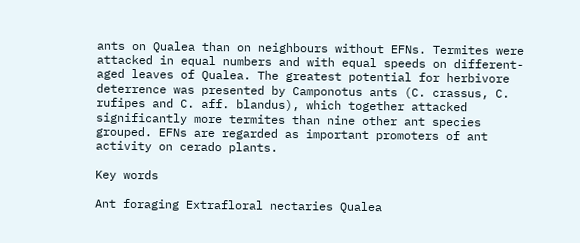ants on Qualea than on neighbours without EFNs. Termites were attacked in equal numbers and with equal speeds on different-aged leaves of Qualea. The greatest potential for herbivore deterrence was presented by Camponotus ants (C. crassus, C. rufipes and C. aff. blandus), which together attacked significantly more termites than nine other ant species grouped. EFNs are regarded as important promoters of ant activity on cerado plants.

Key words

Ant foraging Extrafloral nectaries Qualea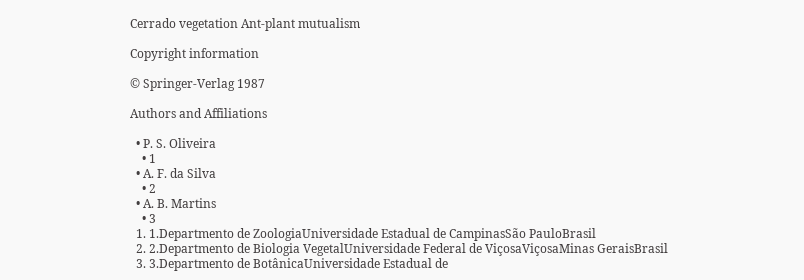Cerrado vegetation Ant-plant mutualism

Copyright information

© Springer-Verlag 1987

Authors and Affiliations

  • P. S. Oliveira
    • 1
  • A. F. da Silva
    • 2
  • A. B. Martins
    • 3
  1. 1.Departmento de ZoologiaUniversidade Estadual de CampinasSão PauloBrasil
  2. 2.Departmento de Biologia VegetalUniversidade Federal de ViçosaViçosaMinas GeraisBrasil
  3. 3.Departmento de BotânicaUniversidade Estadual de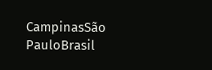CampinasSão PauloBrasil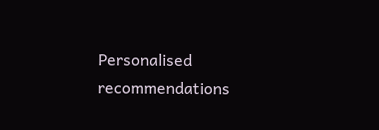Personalised recommendations